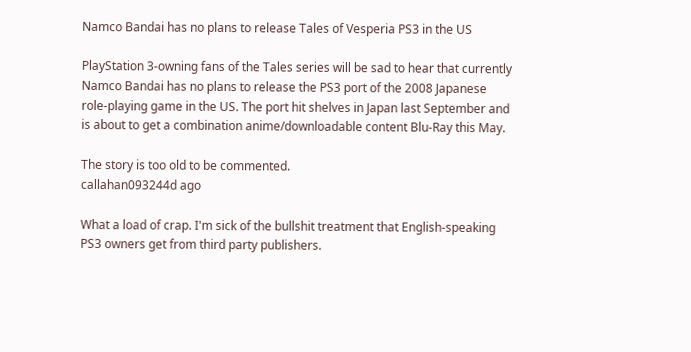Namco Bandai has no plans to release Tales of Vesperia PS3 in the US

PlayStation 3-owning fans of the Tales series will be sad to hear that currently Namco Bandai has no plans to release the PS3 port of the 2008 Japanese role-playing game in the US. The port hit shelves in Japan last September and is about to get a combination anime/downloadable content Blu-Ray this May.

The story is too old to be commented.
callahan093244d ago

What a load of crap. I'm sick of the bullshit treatment that English-speaking PS3 owners get from third party publishers.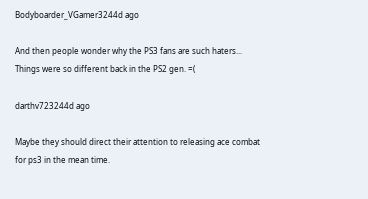Bodyboarder_VGamer3244d ago

And then people wonder why the PS3 fans are such haters... Things were so different back in the PS2 gen. =(

darthv723244d ago

Maybe they should direct their attention to releasing ace combat for ps3 in the mean time.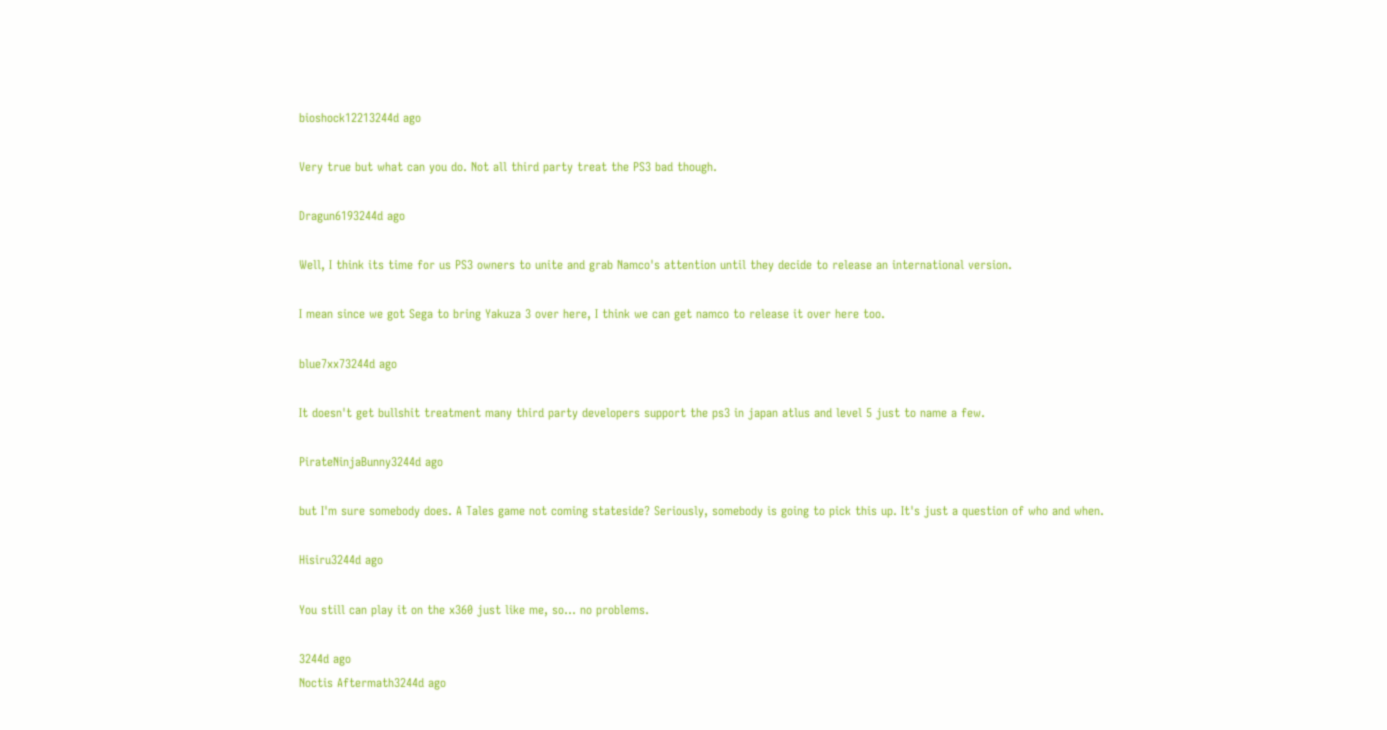bioshock12213244d ago

Very true but what can you do. Not all third party treat the PS3 bad though.

Dragun6193244d ago

Well, I think its time for us PS3 owners to unite and grab Namco's attention until they decide to release an international version.

I mean since we got Sega to bring Yakuza 3 over here, I think we can get namco to release it over here too.

blue7xx73244d ago

It doesn't get bullshit treatment many third party developers support the ps3 in japan atlus and level 5 just to name a few.

PirateNinjaBunny3244d ago

but I'm sure somebody does. A Tales game not coming stateside? Seriously, somebody is going to pick this up. It's just a question of who and when.

Hisiru3244d ago

You still can play it on the x360 just like me, so... no problems.

3244d ago
Noctis Aftermath3244d ago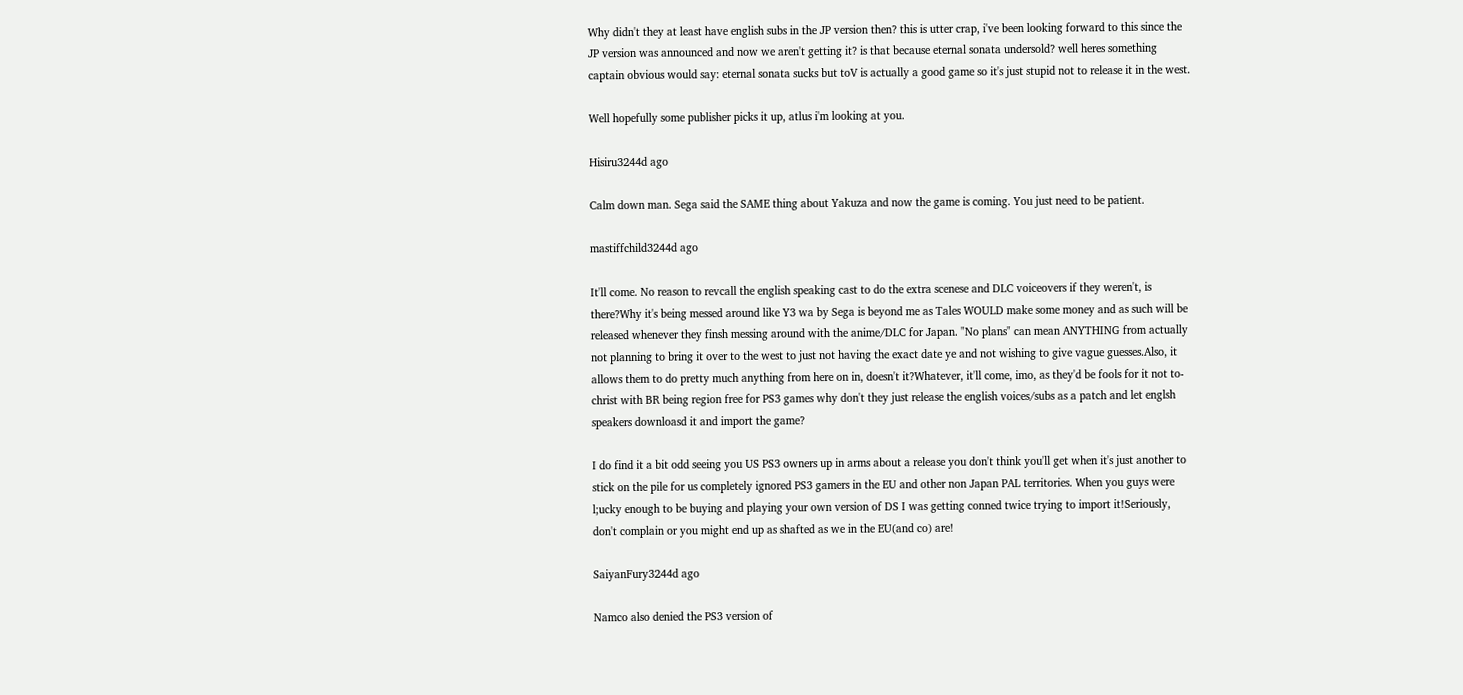Why didn't they at least have english subs in the JP version then? this is utter crap, i've been looking forward to this since the JP version was announced and now we aren't getting it? is that because eternal sonata undersold? well heres something captain obvious would say: eternal sonata sucks but toV is actually a good game so it's just stupid not to release it in the west.

Well hopefully some publisher picks it up, atlus i'm looking at you.

Hisiru3244d ago

Calm down man. Sega said the SAME thing about Yakuza and now the game is coming. You just need to be patient.

mastiffchild3244d ago

It'll come. No reason to revcall the english speaking cast to do the extra scenese and DLC voiceovers if they weren't, is there?Why it's being messed around like Y3 wa by Sega is beyond me as Tales WOULD make some money and as such will be released whenever they finsh messing around with the anime/DLC for Japan. "No plans" can mean ANYTHING from actually not planning to bring it over to the west to just not having the exact date ye and not wishing to give vague guesses.Also, it allows them to do pretty much anything from here on in, doesn't it?Whatever, it'll come, imo, as they'd be fools for it not to-christ with BR being region free for PS3 games why don't they just release the english voices/subs as a patch and let englsh speakers downloasd it and import the game?

I do find it a bit odd seeing you US PS3 owners up in arms about a release you don't think you'll get when it's just another to stick on the pile for us completely ignored PS3 gamers in the EU and other non Japan PAL territories. When you guys were l;ucky enough to be buying and playing your own version of DS I was getting conned twice trying to import it!Seriously, don't complain or you might end up as shafted as we in the EU(and co) are!

SaiyanFury3244d ago

Namco also denied the PS3 version of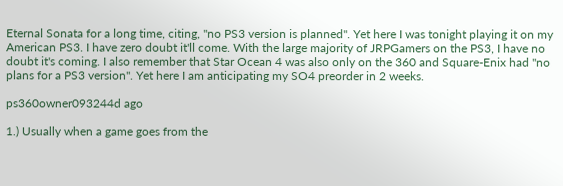Eternal Sonata for a long time, citing, "no PS3 version is planned". Yet here I was tonight playing it on my American PS3. I have zero doubt it'll come. With the large majority of JRPGamers on the PS3, I have no doubt it's coming. I also remember that Star Ocean 4 was also only on the 360 and Square-Enix had "no plans for a PS3 version". Yet here I am anticipating my SO4 preorder in 2 weeks.

ps360owner093244d ago

1.) Usually when a game goes from the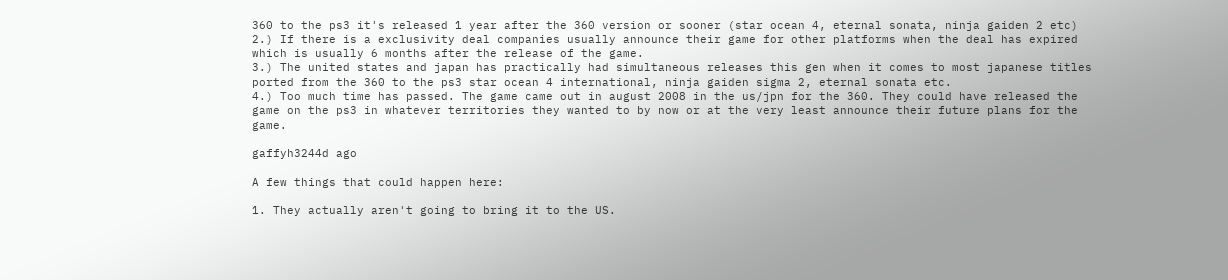360 to the ps3 it's released 1 year after the 360 version or sooner (star ocean 4, eternal sonata, ninja gaiden 2 etc)
2.) If there is a exclusivity deal companies usually announce their game for other platforms when the deal has expired which is usually 6 months after the release of the game.
3.) The united states and japan has practically had simultaneous releases this gen when it comes to most japanese titles ported from the 360 to the ps3 star ocean 4 international, ninja gaiden sigma 2, eternal sonata etc.
4.) Too much time has passed. The game came out in august 2008 in the us/jpn for the 360. They could have released the game on the ps3 in whatever territories they wanted to by now or at the very least announce their future plans for the game.

gaffyh3244d ago

A few things that could happen here:

1. They actually aren't going to bring it to the US.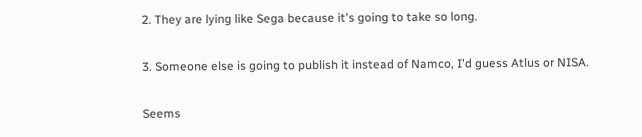2. They are lying like Sega because it's going to take so long.

3. Someone else is going to publish it instead of Namco, I'd guess Atlus or NISA.

Seems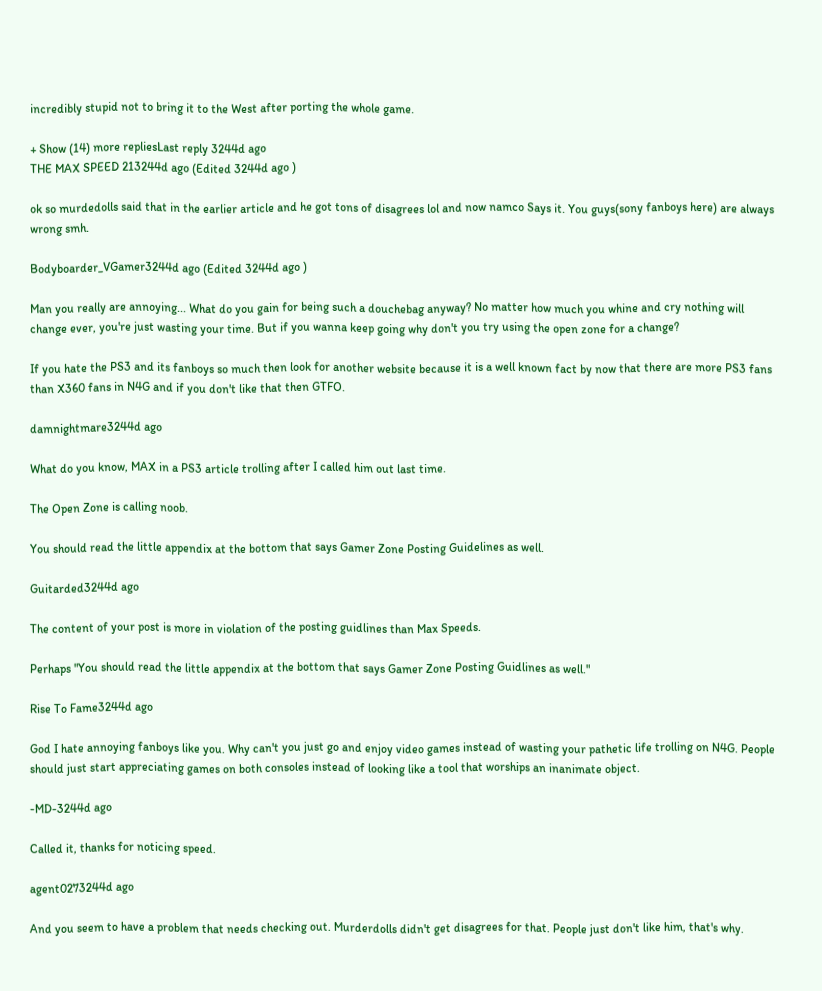incredibly stupid not to bring it to the West after porting the whole game.

+ Show (14) more repliesLast reply 3244d ago
THE MAX SPEED 213244d ago (Edited 3244d ago )

ok so murdedolls said that in the earlier article and he got tons of disagrees lol and now namco Says it. You guys(sony fanboys here) are always wrong smh.

Bodyboarder_VGamer3244d ago (Edited 3244d ago )

Man you really are annoying... What do you gain for being such a douchebag anyway? No matter how much you whine and cry nothing will change ever, you're just wasting your time. But if you wanna keep going why don't you try using the open zone for a change?

If you hate the PS3 and its fanboys so much then look for another website because it is a well known fact by now that there are more PS3 fans than X360 fans in N4G and if you don't like that then GTFO.

damnightmare3244d ago

What do you know, MAX in a PS3 article trolling after I called him out last time.

The Open Zone is calling noob.

You should read the little appendix at the bottom that says Gamer Zone Posting Guidelines as well.

Guitarded3244d ago

The content of your post is more in violation of the posting guidlines than Max Speeds.

Perhaps "You should read the little appendix at the bottom that says Gamer Zone Posting Guidlines as well."

Rise To Fame3244d ago

God I hate annoying fanboys like you. Why can't you just go and enjoy video games instead of wasting your pathetic life trolling on N4G. People should just start appreciating games on both consoles instead of looking like a tool that worships an inanimate object.

-MD-3244d ago

Called it, thanks for noticing speed.

agent0273244d ago

And you seem to have a problem that needs checking out. Murderdolls didn't get disagrees for that. People just don't like him, that's why.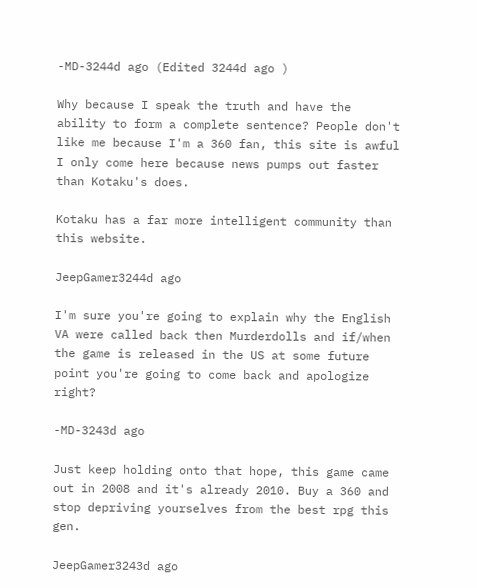-MD-3244d ago (Edited 3244d ago )

Why because I speak the truth and have the ability to form a complete sentence? People don't like me because I'm a 360 fan, this site is awful I only come here because news pumps out faster than Kotaku's does.

Kotaku has a far more intelligent community than this website.

JeepGamer3244d ago

I'm sure you're going to explain why the English VA were called back then Murderdolls and if/when the game is released in the US at some future point you're going to come back and apologize right?

-MD-3243d ago

Just keep holding onto that hope, this game came out in 2008 and it's already 2010. Buy a 360 and stop depriving yourselves from the best rpg this gen.

JeepGamer3243d ago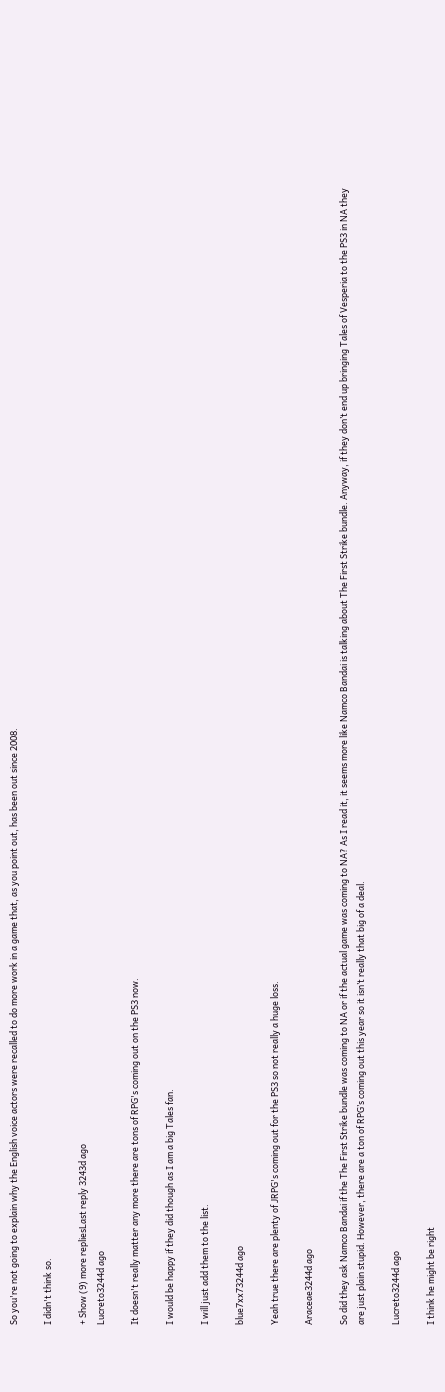So you're not going to explain why the English voice actors were recalled to do more work in a game that, as you point out, has been out since 2008.

I didn't think so.

+ Show (9) more repliesLast reply 3243d ago
Lucreto3244d ago

It doesn't really matter any more there are tons of RPG's coming out on the PS3 now.

I would be happy if they did though as I am a big Tales fan.

I will just add them to the list.

blue7xx73244d ago

Yeah true there are plenty of JRPG's coming out for the PS3 so not really a huge loss.

Araceae3244d ago

So did they ask Namco Bandai if the The First Strike bundle was coming to NA or if the actual game was coming to NA? As I read it, it seems more like Namco Bandai is talking about The First Strike bundle. Anyway, if they don’t end up bringing Tales of Vesperia to the PS3 in NA they are just plain stupid. However, there are a ton of RPG’s coming out this year so it isn’t really that big of a deal.

Lucreto3244d ago

I think he might be right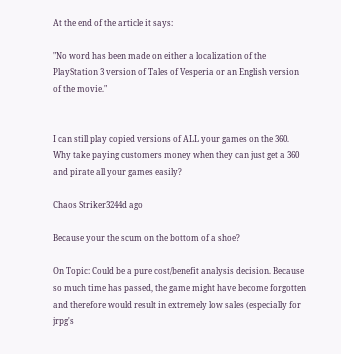At the end of the article it says:

"No word has been made on either a localization of the PlayStation 3 version of Tales of Vesperia or an English version of the movie."


I can still play copied versions of ALL your games on the 360. Why take paying customers money when they can just get a 360 and pirate all your games easily?

Chaos Striker3244d ago

Because your the scum on the bottom of a shoe?

On Topic: Could be a pure cost/benefit analysis decision. Because so much time has passed, the game might have become forgotten and therefore would result in extremely low sales (especially for jrpg's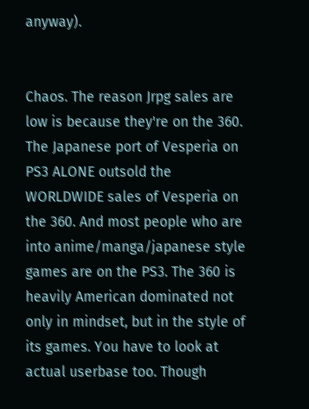anyway).


Chaos. The reason Jrpg sales are low is because they're on the 360. The Japanese port of Vesperia on PS3 ALONE outsold the WORLDWIDE sales of Vesperia on the 360. And most people who are into anime/manga/japanese style games are on the PS3. The 360 is heavily American dominated not only in mindset, but in the style of its games. You have to look at actual userbase too. Though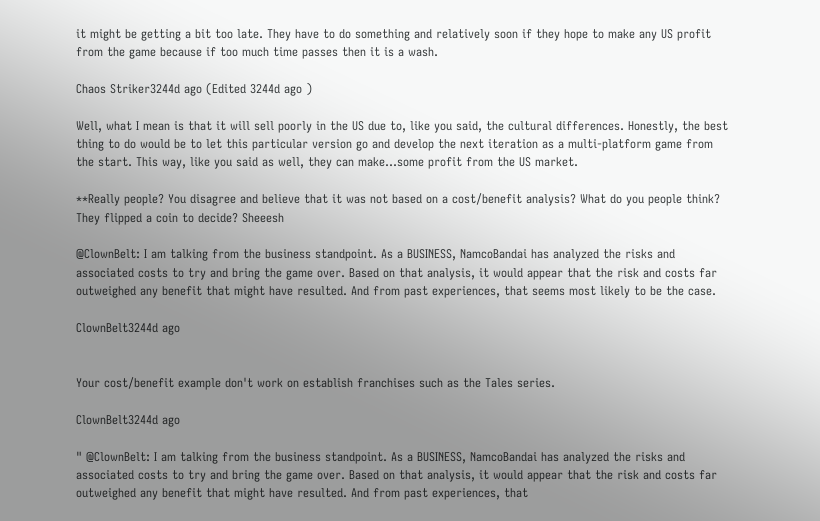it might be getting a bit too late. They have to do something and relatively soon if they hope to make any US profit from the game because if too much time passes then it is a wash.

Chaos Striker3244d ago (Edited 3244d ago )

Well, what I mean is that it will sell poorly in the US due to, like you said, the cultural differences. Honestly, the best thing to do would be to let this particular version go and develop the next iteration as a multi-platform game from the start. This way, like you said as well, they can make...some profit from the US market.

**Really people? You disagree and believe that it was not based on a cost/benefit analysis? What do you people think? They flipped a coin to decide? Sheeesh

@ClownBelt: I am talking from the business standpoint. As a BUSINESS, NamcoBandai has analyzed the risks and associated costs to try and bring the game over. Based on that analysis, it would appear that the risk and costs far outweighed any benefit that might have resulted. And from past experiences, that seems most likely to be the case.

ClownBelt3244d ago


Your cost/benefit example don't work on establish franchises such as the Tales series.

ClownBelt3244d ago

" @ClownBelt: I am talking from the business standpoint. As a BUSINESS, NamcoBandai has analyzed the risks and associated costs to try and bring the game over. Based on that analysis, it would appear that the risk and costs far outweighed any benefit that might have resulted. And from past experiences, that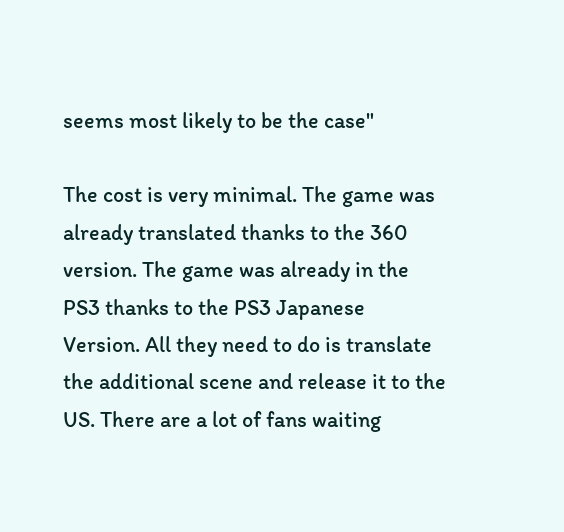seems most likely to be the case"

The cost is very minimal. The game was already translated thanks to the 360 version. The game was already in the PS3 thanks to the PS3 Japanese Version. All they need to do is translate the additional scene and release it to the US. There are a lot of fans waiting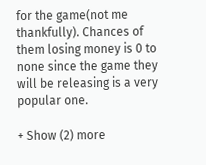for the game(not me thankfully). Chances of them losing money is 0 to none since the game they will be releasing is a very popular one.

+ Show (2) more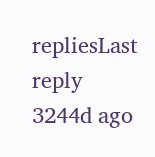repliesLast reply 3244d ago